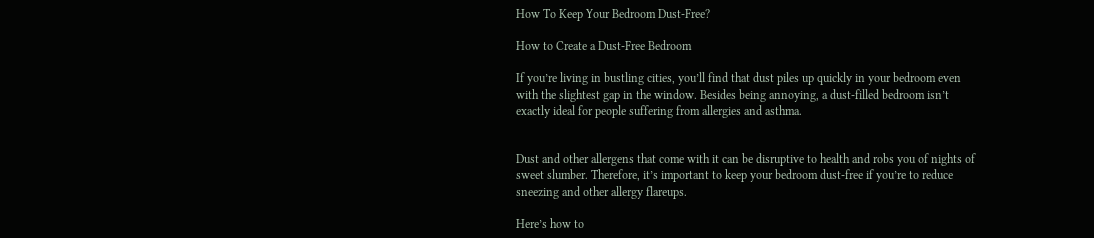How To Keep Your Bedroom Dust-Free?

How to Create a Dust-Free Bedroom

If you’re living in bustling cities, you’ll find that dust piles up quickly in your bedroom even with the slightest gap in the window. Besides being annoying, a dust-filled bedroom isn’t exactly ideal for people suffering from allergies and asthma.


Dust and other allergens that come with it can be disruptive to health and robs you of nights of sweet slumber. Therefore, it’s important to keep your bedroom dust-free if you’re to reduce sneezing and other allergy flareups.

Here’s how to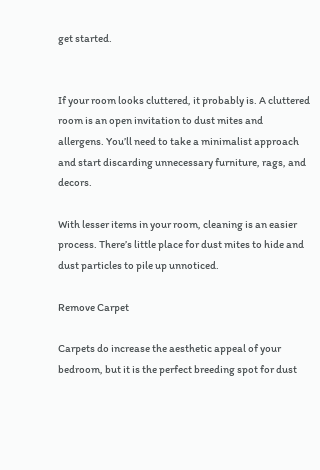get started.


If your room looks cluttered, it probably is. A cluttered room is an open invitation to dust mites and allergens. You’ll need to take a minimalist approach and start discarding unnecessary furniture, rags, and decors.

With lesser items in your room, cleaning is an easier process. There’s little place for dust mites to hide and dust particles to pile up unnoticed.

Remove Carpet

Carpets do increase the aesthetic appeal of your bedroom, but it is the perfect breeding spot for dust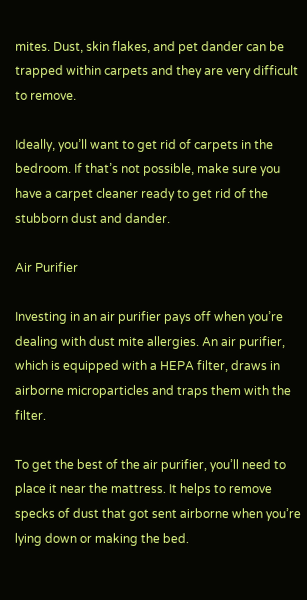mites. Dust, skin flakes, and pet dander can be trapped within carpets and they are very difficult to remove.

Ideally, you’ll want to get rid of carpets in the bedroom. If that’s not possible, make sure you have a carpet cleaner ready to get rid of the stubborn dust and dander.

Air Purifier

Investing in an air purifier pays off when you’re dealing with dust mite allergies. An air purifier, which is equipped with a HEPA filter, draws in airborne microparticles and traps them with the filter.

To get the best of the air purifier, you’ll need to place it near the mattress. It helps to remove specks of dust that got sent airborne when you’re lying down or making the bed.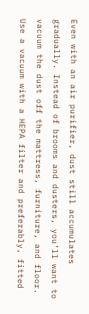Even with an air purifier, dust still accumulates gradually. Instead of brooms and dusters, you’ll want to vacuum the dust off the mattress, furniture, and floor. Use a vacuum with a HEPA filter and preferably, fitted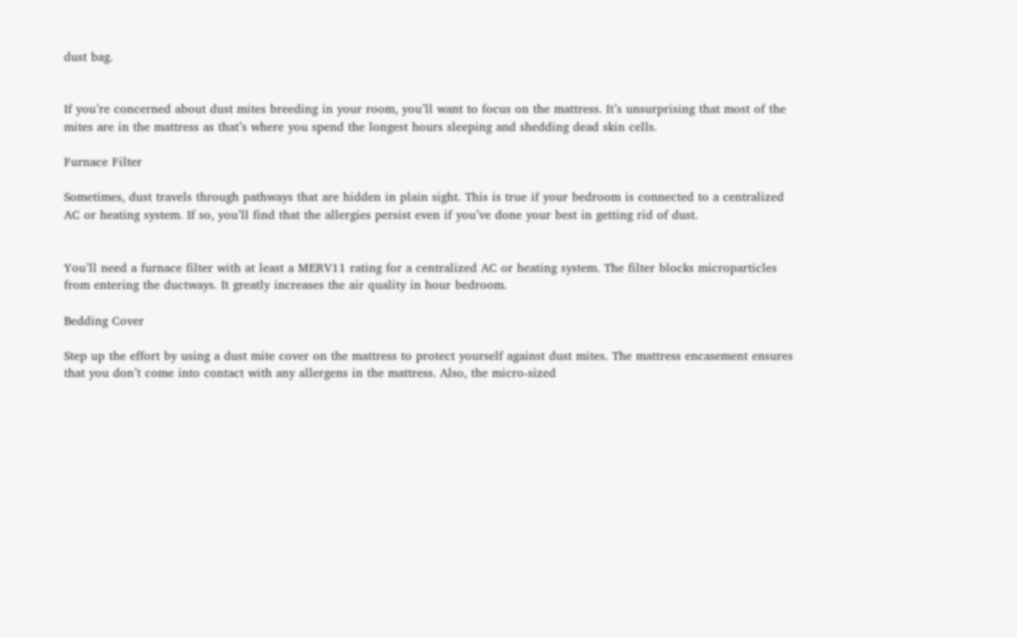dust bag.


If you’re concerned about dust mites breeding in your room, you’ll want to focus on the mattress. It’s unsurprising that most of the mites are in the mattress as that’s where you spend the longest hours sleeping and shedding dead skin cells.

Furnace Filter

Sometimes, dust travels through pathways that are hidden in plain sight. This is true if your bedroom is connected to a centralized AC or heating system. If so, you’ll find that the allergies persist even if you’ve done your best in getting rid of dust.


You’ll need a furnace filter with at least a MERV11 rating for a centralized AC or heating system. The filter blocks microparticles from entering the ductways. It greatly increases the air quality in hour bedroom.

Bedding Cover

Step up the effort by using a dust mite cover on the mattress to protect yourself against dust mites. The mattress encasement ensures that you don’t come into contact with any allergens in the mattress. Also, the micro-sized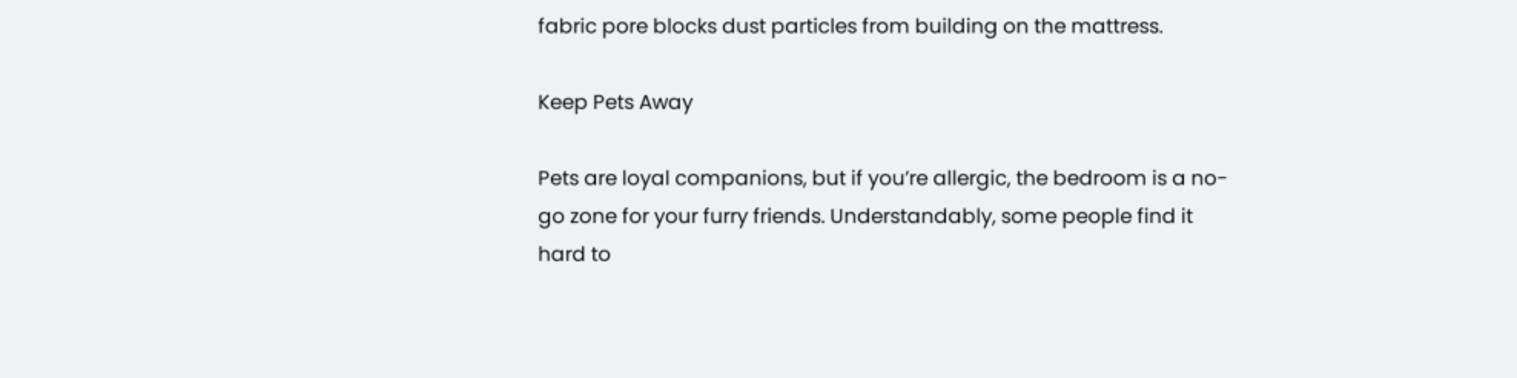fabric pore blocks dust particles from building on the mattress.

Keep Pets Away

Pets are loyal companions, but if you’re allergic, the bedroom is a no-go zone for your furry friends. Understandably, some people find it hard to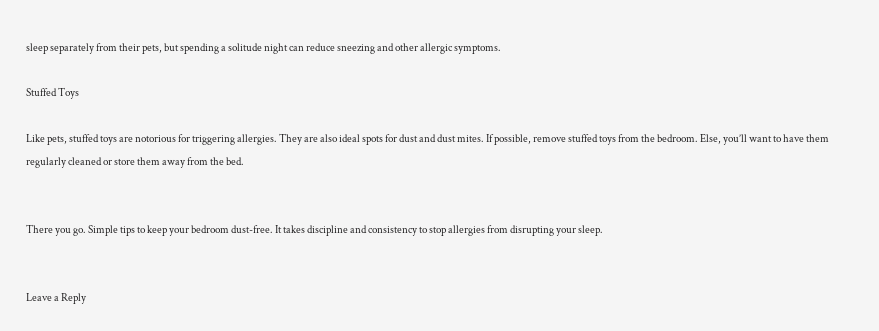sleep separately from their pets, but spending a solitude night can reduce sneezing and other allergic symptoms.

Stuffed Toys

Like pets, stuffed toys are notorious for triggering allergies. They are also ideal spots for dust and dust mites. If possible, remove stuffed toys from the bedroom. Else, you’ll want to have them regularly cleaned or store them away from the bed.


There you go. Simple tips to keep your bedroom dust-free. It takes discipline and consistency to stop allergies from disrupting your sleep.


Leave a Reply